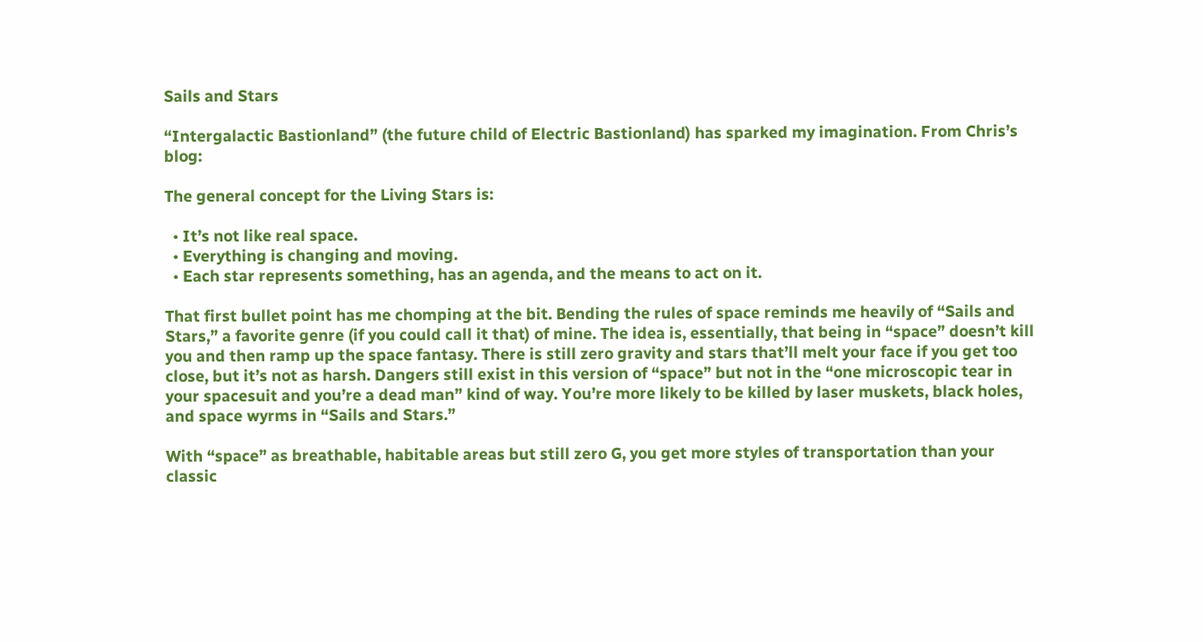Sails and Stars

“Intergalactic Bastionland” (the future child of Electric Bastionland) has sparked my imagination. From Chris’s blog:

The general concept for the Living Stars is:

  • It’s not like real space.
  • Everything is changing and moving.
  • Each star represents something, has an agenda, and the means to act on it.

That first bullet point has me chomping at the bit. Bending the rules of space reminds me heavily of “Sails and Stars,” a favorite genre (if you could call it that) of mine. The idea is, essentially, that being in “space” doesn’t kill you and then ramp up the space fantasy. There is still zero gravity and stars that’ll melt your face if you get too close, but it’s not as harsh. Dangers still exist in this version of “space” but not in the “one microscopic tear in your spacesuit and you’re a dead man” kind of way. You’re more likely to be killed by laser muskets, black holes, and space wyrms in “Sails and Stars.”

With “space” as breathable, habitable areas but still zero G, you get more styles of transportation than your classic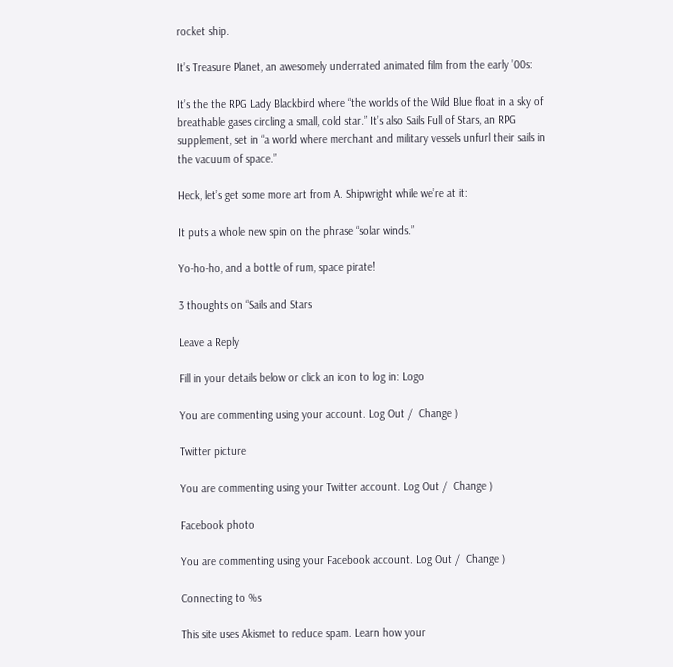rocket ship.

It’s Treasure Planet, an awesomely underrated animated film from the early ’00s:

It’s the the RPG Lady Blackbird where “the worlds of the Wild Blue float in a sky of breathable gases circling a small, cold star.” It’s also Sails Full of Stars, an RPG supplement, set in “a world where merchant and military vessels unfurl their sails in the vacuum of space.”

Heck, let’s get some more art from A. Shipwright while we’re at it:

It puts a whole new spin on the phrase “solar winds.”

Yo-ho-ho, and a bottle of rum, space pirate!

3 thoughts on “Sails and Stars

Leave a Reply

Fill in your details below or click an icon to log in: Logo

You are commenting using your account. Log Out /  Change )

Twitter picture

You are commenting using your Twitter account. Log Out /  Change )

Facebook photo

You are commenting using your Facebook account. Log Out /  Change )

Connecting to %s

This site uses Akismet to reduce spam. Learn how your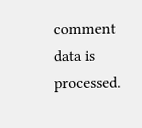comment data is processed.